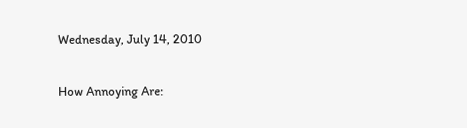Wednesday, July 14, 2010

How Annoying Are: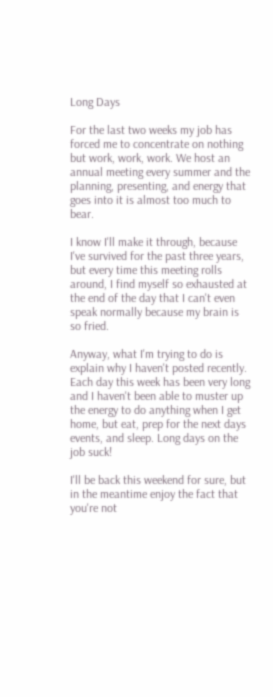Long Days

For the last two weeks my job has forced me to concentrate on nothing but work, work, work. We host an annual meeting every summer and the planning, presenting, and energy that goes into it is almost too much to bear.

I know I'll make it through, because I've survived for the past three years, but every time this meeting rolls around, I find myself so exhausted at the end of the day that I can't even speak normally because my brain is so fried.

Anyway, what I'm trying to do is explain why I haven't posted recently. Each day this week has been very long and I haven't been able to muster up the energy to do anything when I get home, but eat, prep for the next days events, and sleep. Long days on the job suck!

I'll be back this weekend for sure, but in the meantime enjoy the fact that you're not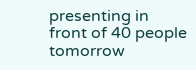presenting in front of 40 people tomorrow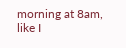morning at 8am, like I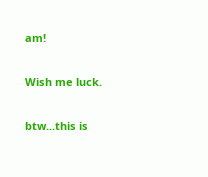am!

Wish me luck.

btw...this is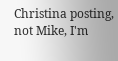Christina posting, not Mike, I'm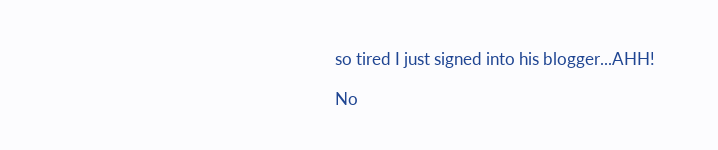so tired I just signed into his blogger...AHH!

No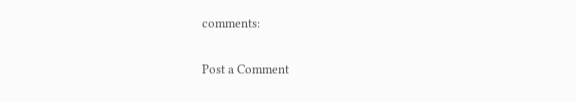comments:

Post a Comment